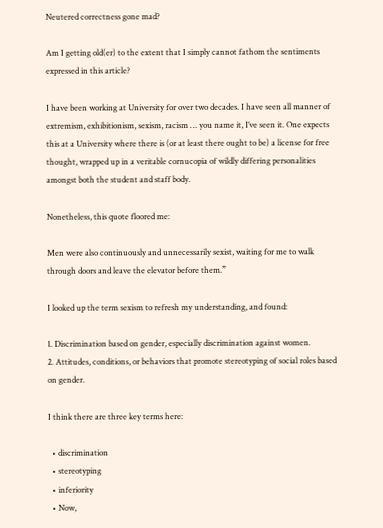Neutered correctness gone mad?

Am I getting old(er) to the extent that I simply cannot fathom the sentiments expressed in this article?

I have been working at University for over two decades. I have seen all manner of extremism, exhibitionism, sexism, racism … you name it, I’ve seen it. One expects this at a University where there is (or at least there ought to be) a license for free thought, wrapped up in a veritable cornucopia of wildly differing personalities amongst both the student and staff body.

Nonetheless, this quote floored me:

Men were also continuously and unnecessarily sexist, waiting for me to walk through doors and leave the elevator before them.”

I looked up the term sexism to refresh my understanding, and found:

1. Discrimination based on gender, especially discrimination against women.
2. Attitudes, conditions, or behaviors that promote stereotyping of social roles based on gender.

I think there are three key terms here:

  • discrimination
  • stereotyping
  • inferiority
  • Now,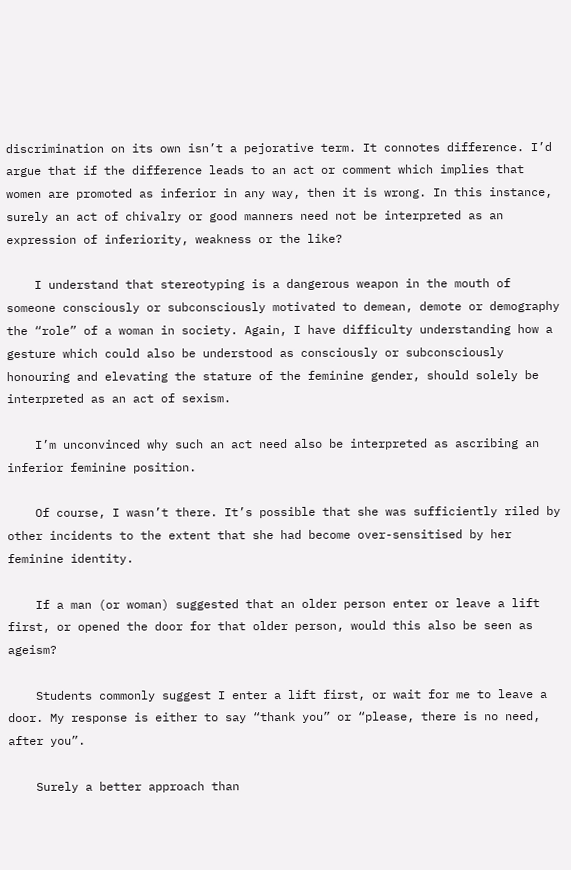discrimination on its own isn’t a pejorative term. It connotes difference. I’d argue that if the difference leads to an act or comment which implies that women are promoted as inferior in any way, then it is wrong. In this instance, surely an act of chivalry or good manners need not be interpreted as an expression of inferiority, weakness or the like?

    I understand that stereotyping is a dangerous weapon in the mouth of someone consciously or subconsciously motivated to demean, demote or demography the “role” of a woman in society. Again, I have difficulty understanding how a gesture which could also be understood as consciously or subconsciously honouring and elevating the stature of the feminine gender, should solely be interpreted as an act of sexism.

    I’m unconvinced why such an act need also be interpreted as ascribing an inferior feminine position.

    Of course, I wasn’t there. It’s possible that she was sufficiently riled by other incidents to the extent that she had become over-sensitised by her feminine identity.

    If a man (or woman) suggested that an older person enter or leave a lift first, or opened the door for that older person, would this also be seen as ageism?

    Students commonly suggest I enter a lift first, or wait for me to leave a door. My response is either to say “thank you” or “please, there is no need, after you”.

    Surely a better approach than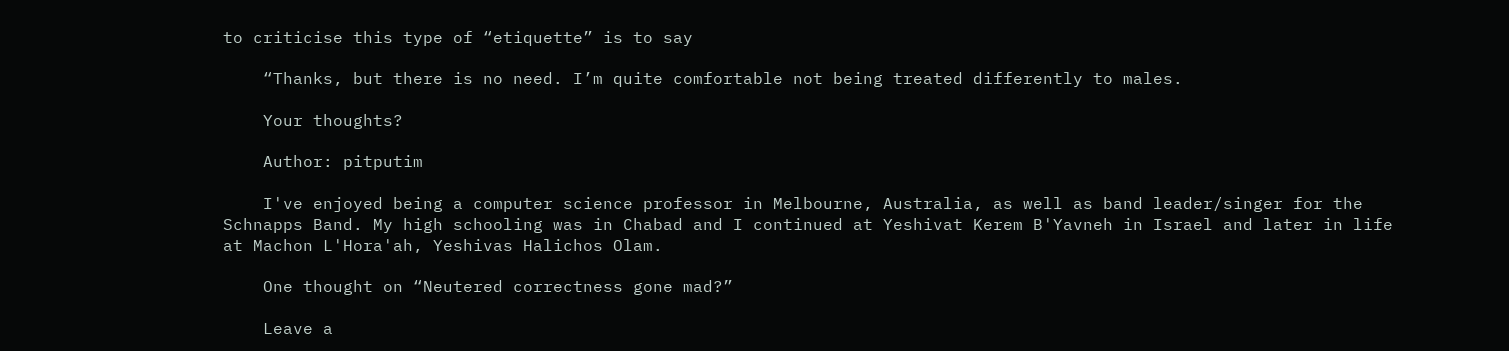to criticise this type of “etiquette” is to say

    “Thanks, but there is no need. I’m quite comfortable not being treated differently to males.

    Your thoughts?

    Author: pitputim

    I've enjoyed being a computer science professor in Melbourne, Australia, as well as band leader/singer for the Schnapps Band. My high schooling was in Chabad and I continued at Yeshivat Kerem B'Yavneh in Israel and later in life at Machon L'Hora'ah, Yeshivas Halichos Olam.

    One thought on “Neutered correctness gone mad?”

    Leave a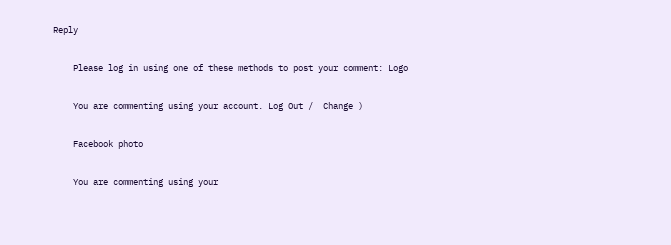Reply

    Please log in using one of these methods to post your comment: Logo

    You are commenting using your account. Log Out /  Change )

    Facebook photo

    You are commenting using your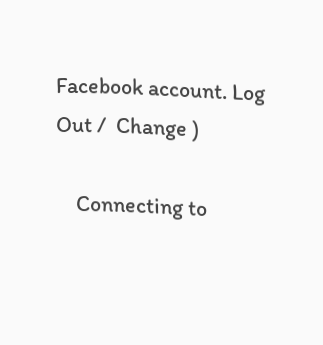Facebook account. Log Out /  Change )

    Connecting to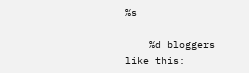%s

    %d bloggers like this: